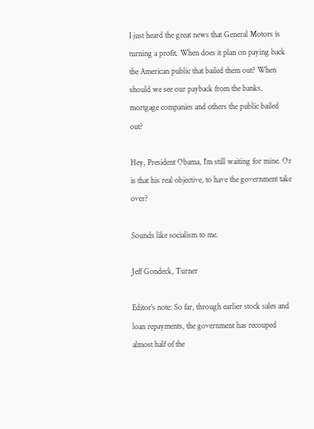I just heard the great news that General Motors is turning a profit. When does it plan on paying back the American public that bailed them out? When should we see our payback from the banks, mortgage companies and others the public bailed out?

Hey, President Obama, I’m still waiting for mine. Or is that his real objective, to have the government take over?

Sounds like socialism to me.

Jeff Gondeck, Turner

Editor’s note: So far, through earlier stock sales and loan repayments, the government has recouped almost half of the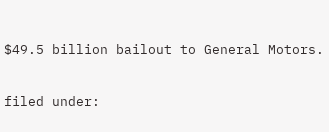$49.5 billion bailout to General Motors.

filed under: